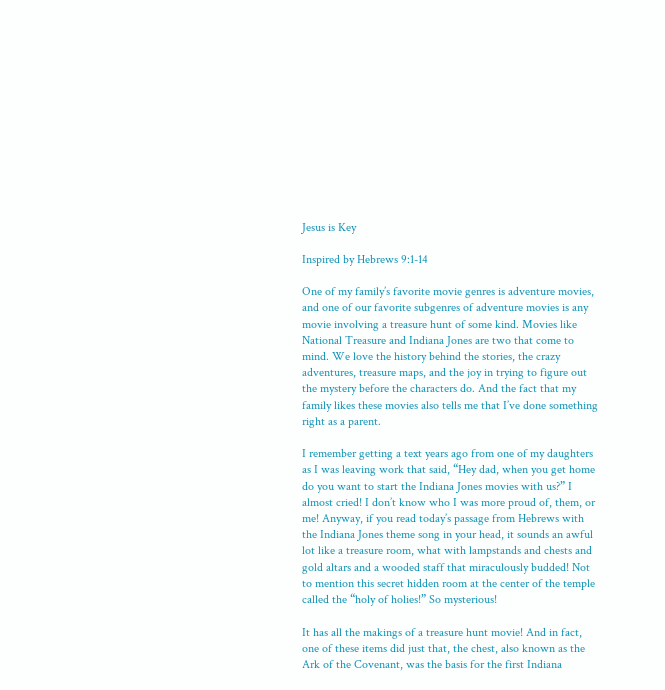Jesus is Key

Inspired by Hebrews 9:1-14

One of my family’s favorite movie genres is adventure movies, and one of our favorite subgenres of adventure movies is any movie involving a treasure hunt of some kind. Movies like National Treasure and Indiana Jones are two that come to mind. We love the history behind the stories, the crazy adventures, treasure maps, and the joy in trying to figure out the mystery before the characters do. And the fact that my family likes these movies also tells me that I’ve done something right as a parent.

I remember getting a text years ago from one of my daughters as I was leaving work that said, “Hey dad, when you get home do you want to start the Indiana Jones movies with us?” I almost cried! I don’t know who I was more proud of, them, or me! Anyway, if you read today’s passage from Hebrews with the Indiana Jones theme song in your head, it sounds an awful lot like a treasure room, what with lampstands and chests and gold altars and a wooded staff that miraculously budded! Not to mention this secret hidden room at the center of the temple called the “holy of holies!” So mysterious!

It has all the makings of a treasure hunt movie! And in fact, one of these items did just that, the chest, also known as the Ark of the Covenant, was the basis for the first Indiana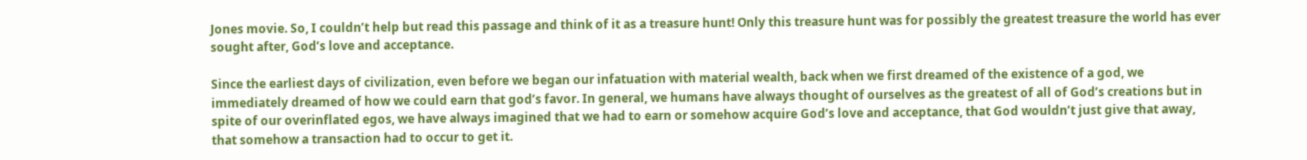Jones movie. So, I couldn’t help but read this passage and think of it as a treasure hunt! Only this treasure hunt was for possibly the greatest treasure the world has ever sought after, God’s love and acceptance.

Since the earliest days of civilization, even before we began our infatuation with material wealth, back when we first dreamed of the existence of a god, we immediately dreamed of how we could earn that god’s favor. In general, we humans have always thought of ourselves as the greatest of all of God’s creations but in spite of our overinflated egos, we have always imagined that we had to earn or somehow acquire God’s love and acceptance, that God wouldn’t just give that away, that somehow a transaction had to occur to get it.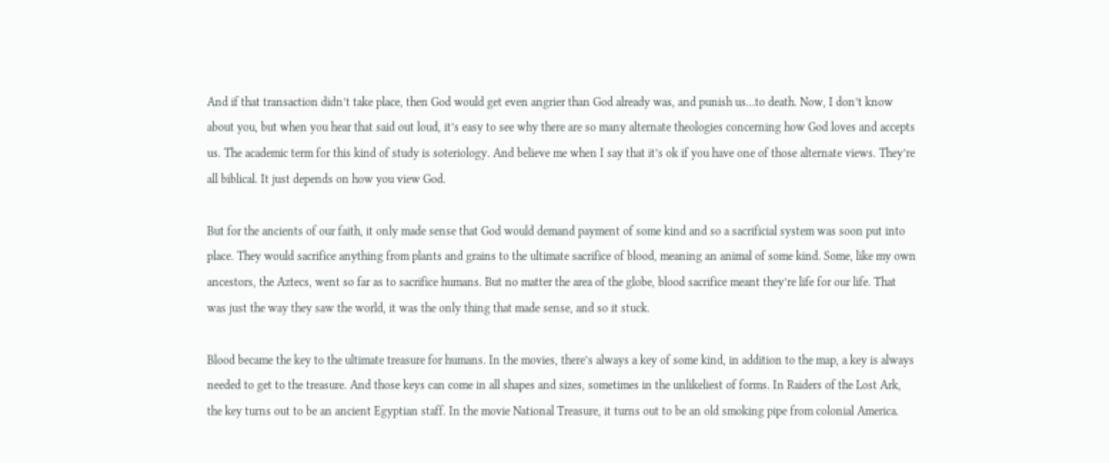And if that transaction didn’t take place, then God would get even angrier than God already was, and punish us…to death. Now, I don’t know about you, but when you hear that said out loud, it’s easy to see why there are so many alternate theologies concerning how God loves and accepts us. The academic term for this kind of study is soteriology. And believe me when I say that it’s ok if you have one of those alternate views. They’re all biblical. It just depends on how you view God.

But for the ancients of our faith, it only made sense that God would demand payment of some kind and so a sacrificial system was soon put into place. They would sacrifice anything from plants and grains to the ultimate sacrifice of blood, meaning an animal of some kind. Some, like my own ancestors, the Aztecs, went so far as to sacrifice humans. But no matter the area of the globe, blood sacrifice meant they’re life for our life. That was just the way they saw the world, it was the only thing that made sense, and so it stuck.

Blood became the key to the ultimate treasure for humans. In the movies, there’s always a key of some kind, in addition to the map, a key is always needed to get to the treasure. And those keys can come in all shapes and sizes, sometimes in the unlikeliest of forms. In Raiders of the Lost Ark, the key turns out to be an ancient Egyptian staff. In the movie National Treasure, it turns out to be an old smoking pipe from colonial America.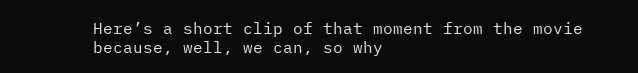Here’s a short clip of that moment from the movie because, well, we can, so why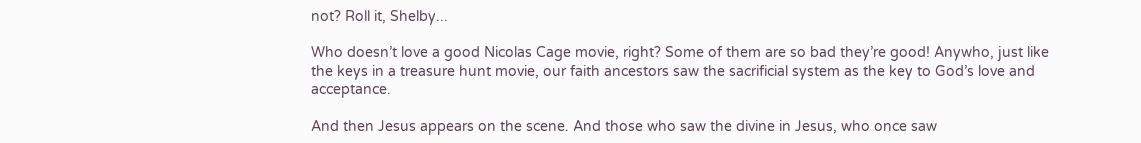not? Roll it, Shelby...

Who doesn’t love a good Nicolas Cage movie, right? Some of them are so bad they’re good! Anywho, just like the keys in a treasure hunt movie, our faith ancestors saw the sacrificial system as the key to God’s love and acceptance.

And then Jesus appears on the scene. And those who saw the divine in Jesus, who once saw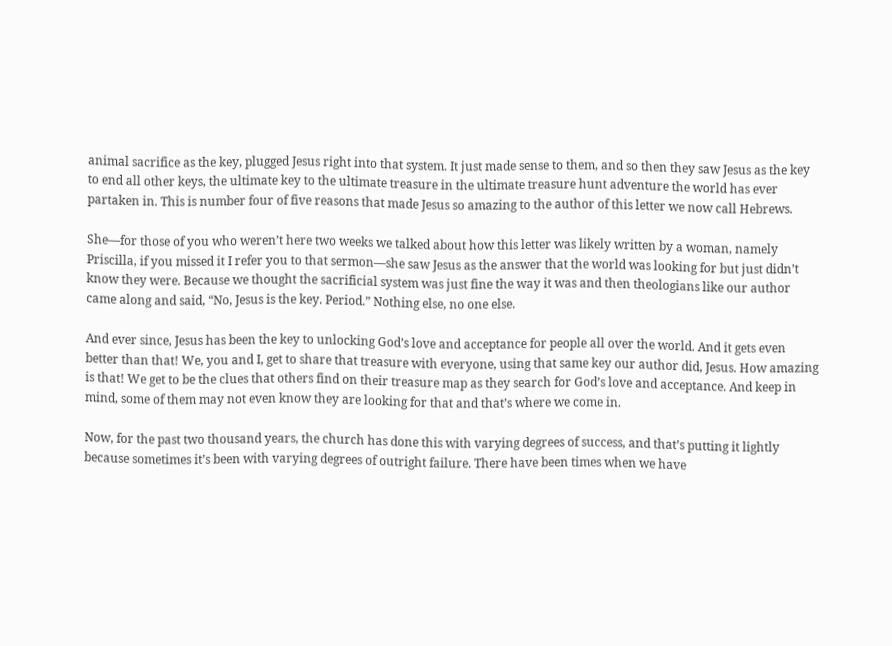animal sacrifice as the key, plugged Jesus right into that system. It just made sense to them, and so then they saw Jesus as the key to end all other keys, the ultimate key to the ultimate treasure in the ultimate treasure hunt adventure the world has ever partaken in. This is number four of five reasons that made Jesus so amazing to the author of this letter we now call Hebrews.

She—for those of you who weren’t here two weeks we talked about how this letter was likely written by a woman, namely Priscilla, if you missed it I refer you to that sermon—she saw Jesus as the answer that the world was looking for but just didn’t know they were. Because we thought the sacrificial system was just fine the way it was and then theologians like our author came along and said, “No, Jesus is the key. Period.” Nothing else, no one else.

And ever since, Jesus has been the key to unlocking God’s love and acceptance for people all over the world. And it gets even better than that! We, you and I, get to share that treasure with everyone, using that same key our author did, Jesus. How amazing is that! We get to be the clues that others find on their treasure map as they search for God’s love and acceptance. And keep in mind, some of them may not even know they are looking for that and that’s where we come in.

Now, for the past two thousand years, the church has done this with varying degrees of success, and that’s putting it lightly because sometimes it’s been with varying degrees of outright failure. There have been times when we have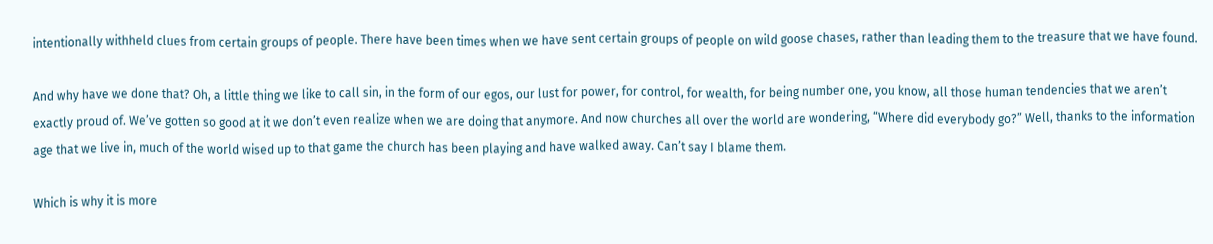intentionally withheld clues from certain groups of people. There have been times when we have sent certain groups of people on wild goose chases, rather than leading them to the treasure that we have found.

And why have we done that? Oh, a little thing we like to call sin, in the form of our egos, our lust for power, for control, for wealth, for being number one, you know, all those human tendencies that we aren’t exactly proud of. We’ve gotten so good at it we don’t even realize when we are doing that anymore. And now churches all over the world are wondering, “Where did everybody go?” Well, thanks to the information age that we live in, much of the world wised up to that game the church has been playing and have walked away. Can’t say I blame them.

Which is why it is more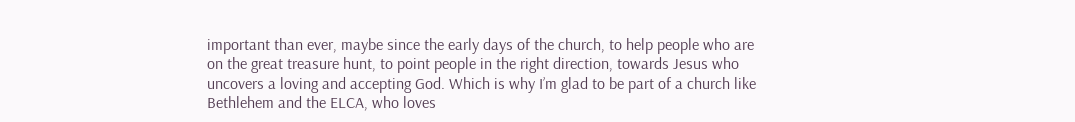important than ever, maybe since the early days of the church, to help people who are on the great treasure hunt, to point people in the right direction, towards Jesus who uncovers a loving and accepting God. Which is why I’m glad to be part of a church like Bethlehem and the ELCA, who loves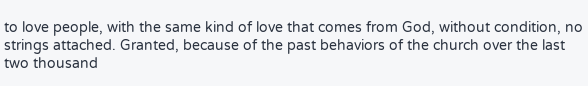to love people, with the same kind of love that comes from God, without condition, no strings attached. Granted, because of the past behaviors of the church over the last two thousand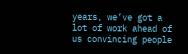years, we’ve got a lot of work ahead of us convincing people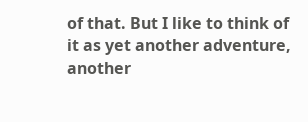of that. But I like to think of it as yet another adventure, another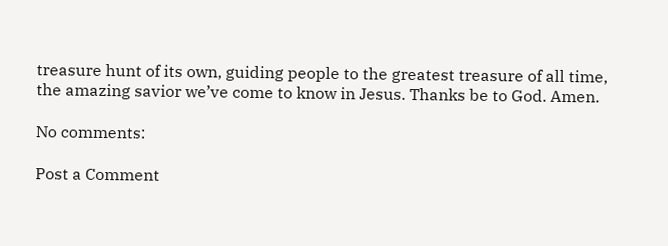treasure hunt of its own, guiding people to the greatest treasure of all time, the amazing savior we’ve come to know in Jesus. Thanks be to God. Amen.

No comments:

Post a Comment